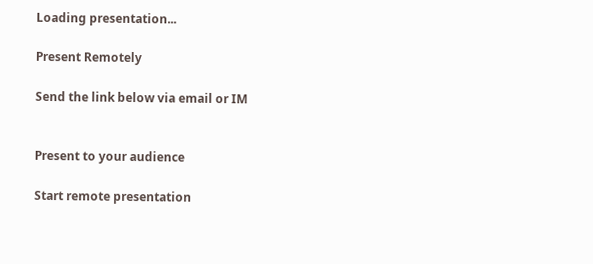Loading presentation...

Present Remotely

Send the link below via email or IM


Present to your audience

Start remote presentation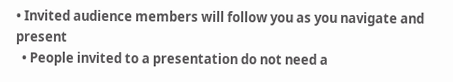• Invited audience members will follow you as you navigate and present
  • People invited to a presentation do not need a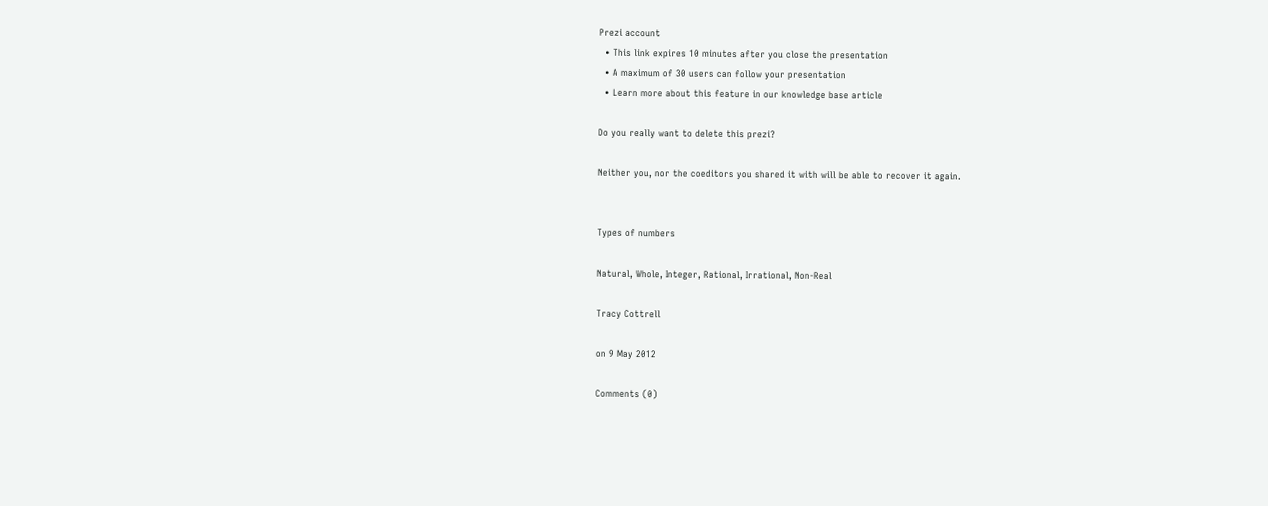Prezi account
  • This link expires 10 minutes after you close the presentation
  • A maximum of 30 users can follow your presentation
  • Learn more about this feature in our knowledge base article

Do you really want to delete this prezi?

Neither you, nor the coeditors you shared it with will be able to recover it again.


Types of numbers

Natural, Whole, Integer, Rational, Irrational, Non-Real

Tracy Cottrell

on 9 May 2012

Comments (0)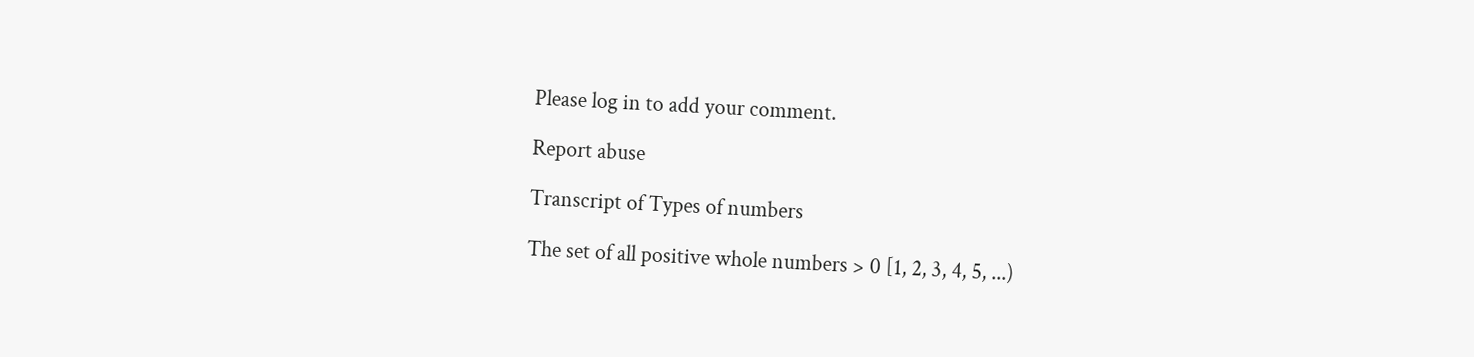Please log in to add your comment.

Report abuse

Transcript of Types of numbers

The set of all positive whole numbers > 0 [1, 2, 3, 4, 5, ...)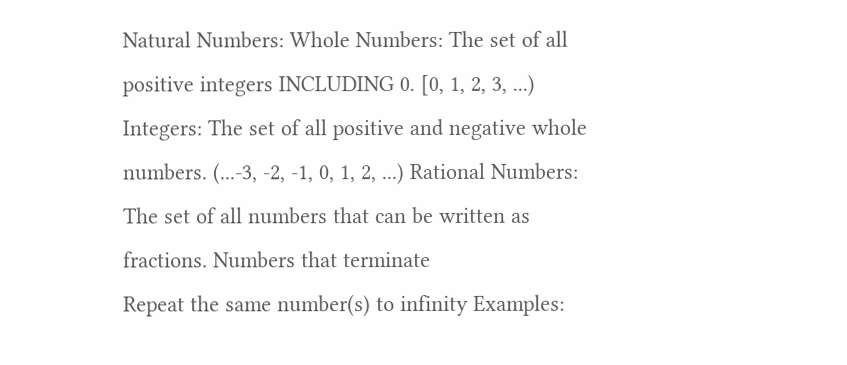Natural Numbers: Whole Numbers: The set of all positive integers INCLUDING 0. [0, 1, 2, 3, ...) Integers: The set of all positive and negative whole numbers. (...-3, -2, -1, 0, 1, 2, ...) Rational Numbers: The set of all numbers that can be written as fractions. Numbers that terminate
Repeat the same number(s) to infinity Examples: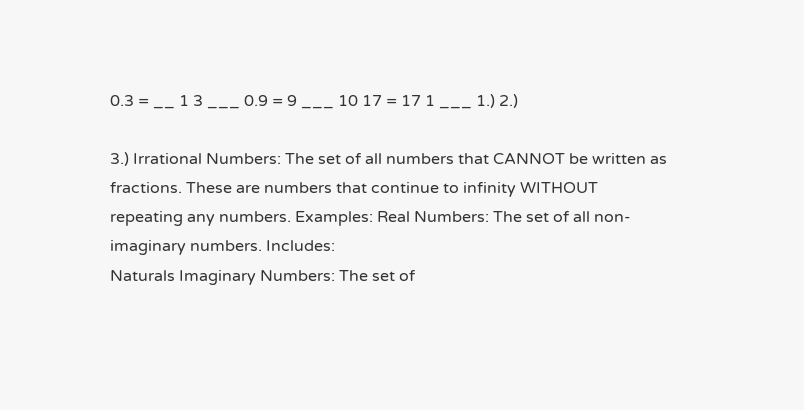0.3 = __ 1 3 ___ 0.9 = 9 ___ 10 17 = 17 1 ___ 1.) 2.)

3.) Irrational Numbers: The set of all numbers that CANNOT be written as fractions. These are numbers that continue to infinity WITHOUT repeating any numbers. Examples: Real Numbers: The set of all non-imaginary numbers. Includes:
Naturals Imaginary Numbers: The set of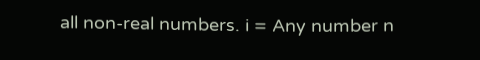all non-real numbers. i = Any number n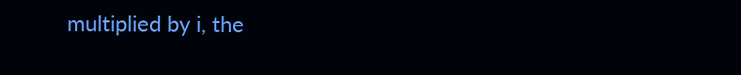multiplied by i, the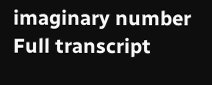imaginary number
Full transcript